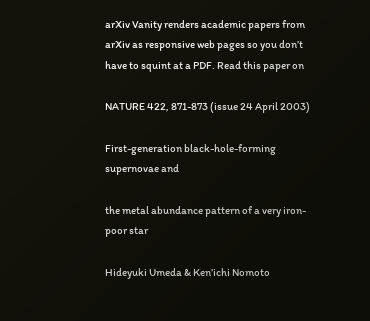arXiv Vanity renders academic papers from arXiv as responsive web pages so you don’t have to squint at a PDF. Read this paper on

NATURE 422, 871-873 (issue 24 April 2003)

First-generation black-hole-forming supernovae and

the metal abundance pattern of a very iron-poor star

Hideyuki Umeda & Ken’ichi Nomoto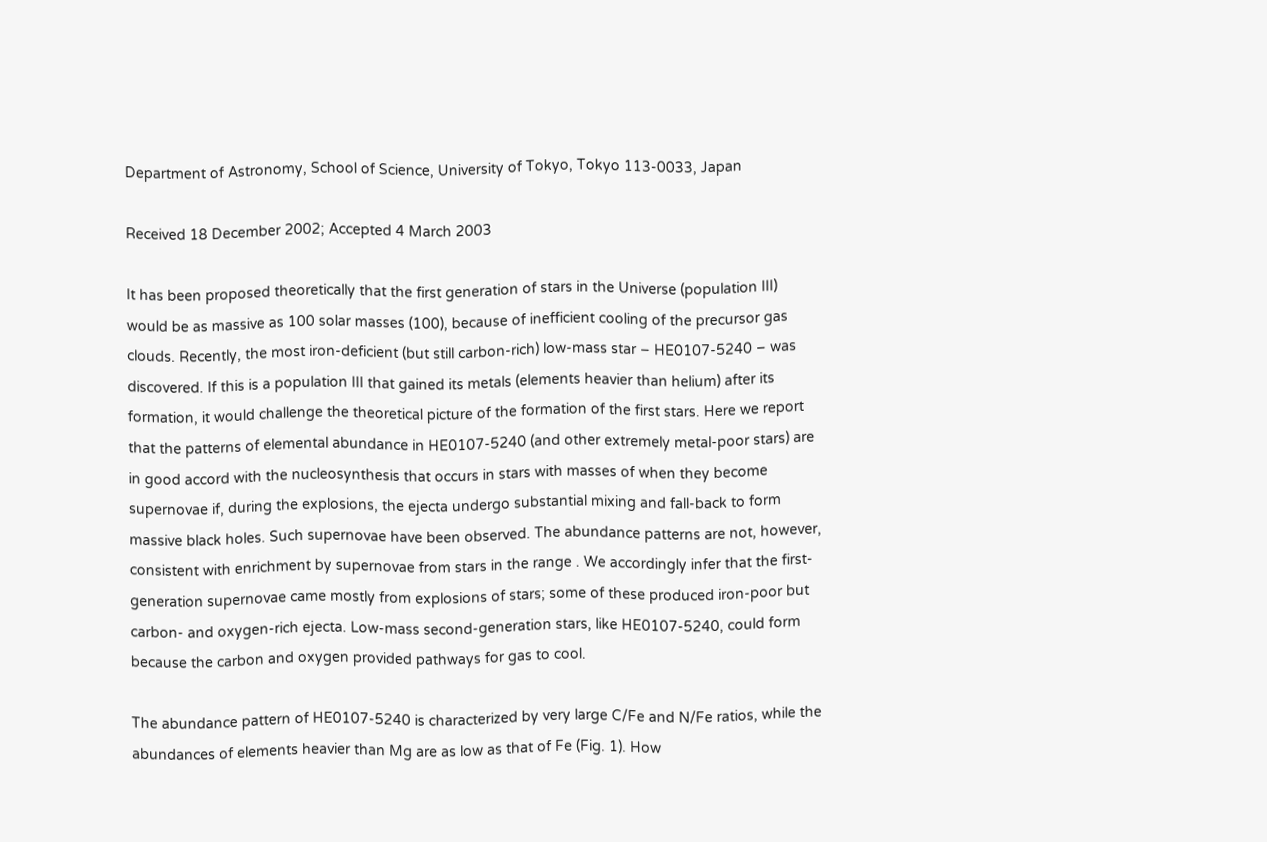Department of Astronomy, School of Science, University of Tokyo, Tokyo 113-0033, Japan

Received 18 December 2002; Accepted 4 March 2003

It has been proposed theoretically that the first generation of stars in the Universe (population III) would be as massive as 100 solar masses (100), because of inefficient cooling of the precursor gas clouds. Recently, the most iron-deficient (but still carbon-rich) low-mass star – HE0107-5240 – was discovered. If this is a population III that gained its metals (elements heavier than helium) after its formation, it would challenge the theoretical picture of the formation of the first stars. Here we report that the patterns of elemental abundance in HE0107-5240 (and other extremely metal-poor stars) are in good accord with the nucleosynthesis that occurs in stars with masses of when they become supernovae if, during the explosions, the ejecta undergo substantial mixing and fall-back to form massive black holes. Such supernovae have been observed. The abundance patterns are not, however, consistent with enrichment by supernovae from stars in the range . We accordingly infer that the first-generation supernovae came mostly from explosions of stars; some of these produced iron-poor but carbon- and oxygen-rich ejecta. Low-mass second-generation stars, like HE0107-5240, could form because the carbon and oxygen provided pathways for gas to cool.

The abundance pattern of HE0107-5240 is characterized by very large C/Fe and N/Fe ratios, while the abundances of elements heavier than Mg are as low as that of Fe (Fig. 1). How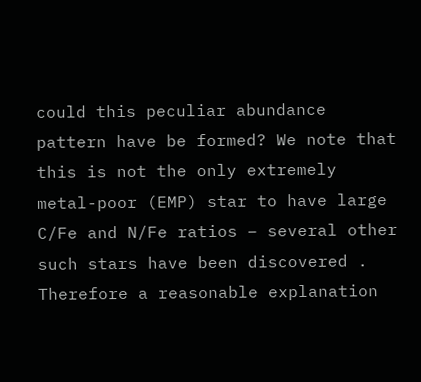could this peculiar abundance pattern have be formed? We note that this is not the only extremely metal-poor (EMP) star to have large C/Fe and N/Fe ratios – several other such stars have been discovered . Therefore a reasonable explanation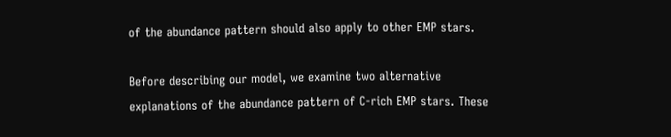of the abundance pattern should also apply to other EMP stars.

Before describing our model, we examine two alternative explanations of the abundance pattern of C-rich EMP stars. These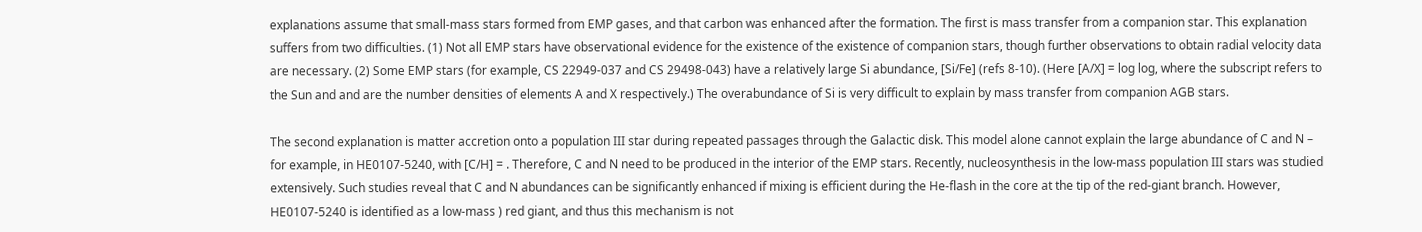explanations assume that small-mass stars formed from EMP gases, and that carbon was enhanced after the formation. The first is mass transfer from a companion star. This explanation suffers from two difficulties. (1) Not all EMP stars have observational evidence for the existence of the existence of companion stars, though further observations to obtain radial velocity data are necessary. (2) Some EMP stars (for example, CS 22949-037 and CS 29498-043) have a relatively large Si abundance, [Si/Fe] (refs 8-10). (Here [A/X] = log log, where the subscript refers to the Sun and and are the number densities of elements A and X respectively.) The overabundance of Si is very difficult to explain by mass transfer from companion AGB stars.

The second explanation is matter accretion onto a population III star during repeated passages through the Galactic disk. This model alone cannot explain the large abundance of C and N – for example, in HE0107-5240, with [C/H] = . Therefore, C and N need to be produced in the interior of the EMP stars. Recently, nucleosynthesis in the low-mass population III stars was studied extensively. Such studies reveal that C and N abundances can be significantly enhanced if mixing is efficient during the He-flash in the core at the tip of the red-giant branch. However, HE0107-5240 is identified as a low-mass ) red giant, and thus this mechanism is not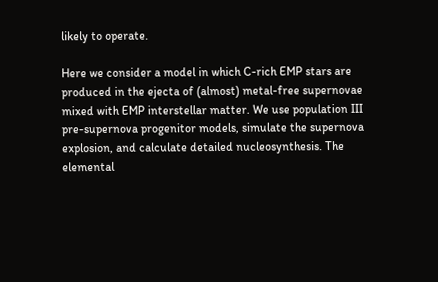likely to operate.

Here we consider a model in which C-rich EMP stars are produced in the ejecta of (almost) metal-free supernovae mixed with EMP interstellar matter. We use population III pre-supernova progenitor models, simulate the supernova explosion, and calculate detailed nucleosynthesis. The elemental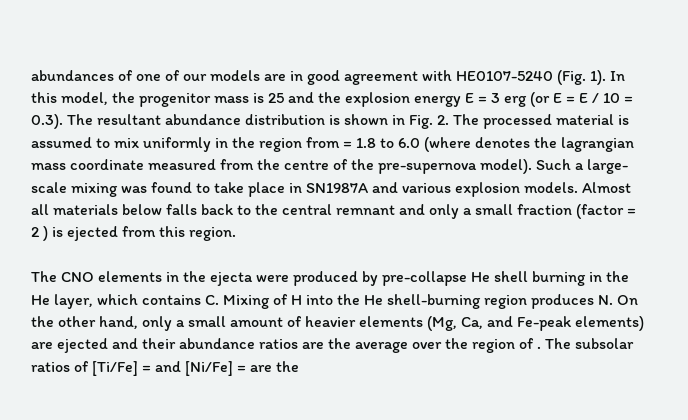abundances of one of our models are in good agreement with HE0107-5240 (Fig. 1). In this model, the progenitor mass is 25 and the explosion energy E = 3 erg (or E = E / 10 = 0.3). The resultant abundance distribution is shown in Fig. 2. The processed material is assumed to mix uniformly in the region from = 1.8 to 6.0 (where denotes the lagrangian mass coordinate measured from the centre of the pre-supernova model). Such a large-scale mixing was found to take place in SN1987A and various explosion models. Almost all materials below falls back to the central remnant and only a small fraction (factor = 2 ) is ejected from this region.

The CNO elements in the ejecta were produced by pre-collapse He shell burning in the He layer, which contains C. Mixing of H into the He shell-burning region produces N. On the other hand, only a small amount of heavier elements (Mg, Ca, and Fe-peak elements) are ejected and their abundance ratios are the average over the region of . The subsolar ratios of [Ti/Fe] = and [Ni/Fe] = are the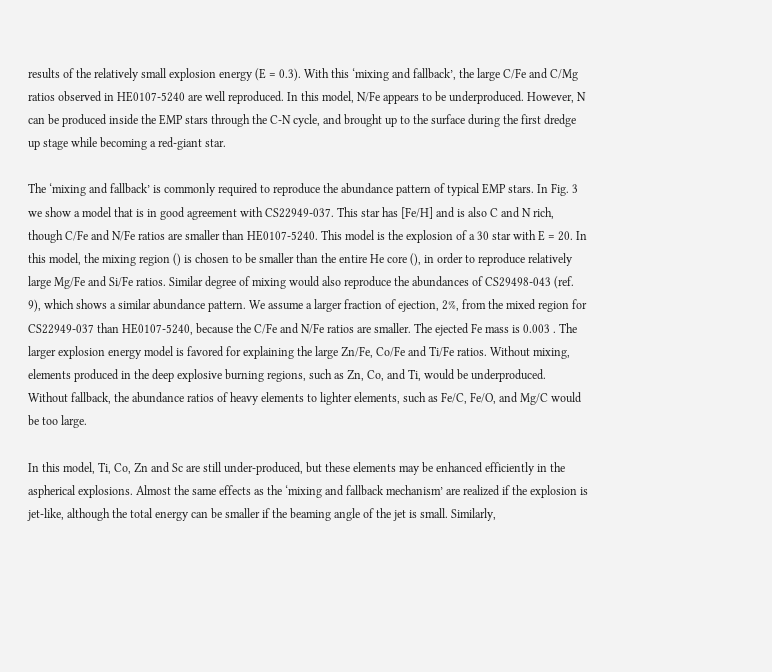results of the relatively small explosion energy (E = 0.3). With this ‘mixing and fallback’, the large C/Fe and C/Mg ratios observed in HE0107-5240 are well reproduced. In this model, N/Fe appears to be underproduced. However, N can be produced inside the EMP stars through the C-N cycle, and brought up to the surface during the first dredge up stage while becoming a red-giant star.

The ‘mixing and fallback’ is commonly required to reproduce the abundance pattern of typical EMP stars. In Fig. 3 we show a model that is in good agreement with CS22949-037. This star has [Fe/H] and is also C and N rich, though C/Fe and N/Fe ratios are smaller than HE0107-5240. This model is the explosion of a 30 star with E = 20. In this model, the mixing region () is chosen to be smaller than the entire He core (), in order to reproduce relatively large Mg/Fe and Si/Fe ratios. Similar degree of mixing would also reproduce the abundances of CS29498-043 (ref. 9), which shows a similar abundance pattern. We assume a larger fraction of ejection, 2%, from the mixed region for CS22949-037 than HE0107-5240, because the C/Fe and N/Fe ratios are smaller. The ejected Fe mass is 0.003 . The larger explosion energy model is favored for explaining the large Zn/Fe, Co/Fe and Ti/Fe ratios. Without mixing, elements produced in the deep explosive burning regions, such as Zn, Co, and Ti, would be underproduced. Without fallback, the abundance ratios of heavy elements to lighter elements, such as Fe/C, Fe/O, and Mg/C would be too large.

In this model, Ti, Co, Zn and Sc are still under-produced, but these elements may be enhanced efficiently in the aspherical explosions. Almost the same effects as the ‘mixing and fallback mechanism’ are realized if the explosion is jet-like, although the total energy can be smaller if the beaming angle of the jet is small. Similarly,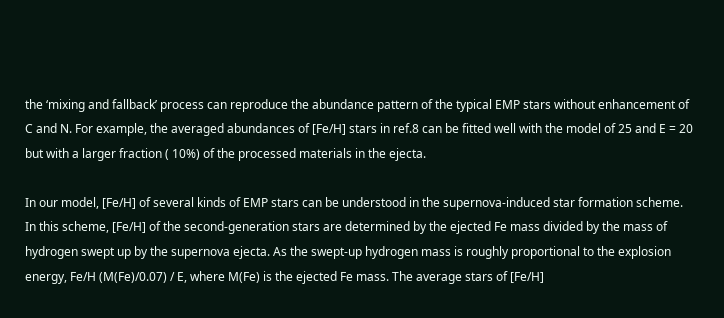the ‘mixing and fallback’ process can reproduce the abundance pattern of the typical EMP stars without enhancement of C and N. For example, the averaged abundances of [Fe/H] stars in ref.8 can be fitted well with the model of 25 and E = 20 but with a larger fraction ( 10%) of the processed materials in the ejecta.

In our model, [Fe/H] of several kinds of EMP stars can be understood in the supernova-induced star formation scheme. In this scheme, [Fe/H] of the second-generation stars are determined by the ejected Fe mass divided by the mass of hydrogen swept up by the supernova ejecta. As the swept-up hydrogen mass is roughly proportional to the explosion energy, Fe/H (M(Fe)/0.07) / E, where M(Fe) is the ejected Fe mass. The average stars of [Fe/H]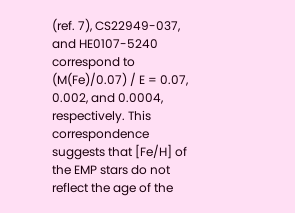(ref. 7), CS22949-037, and HE0107-5240 correspond to (M(Fe)/0.07) / E = 0.07, 0.002, and 0.0004, respectively. This correspondence suggests that [Fe/H] of the EMP stars do not reflect the age of the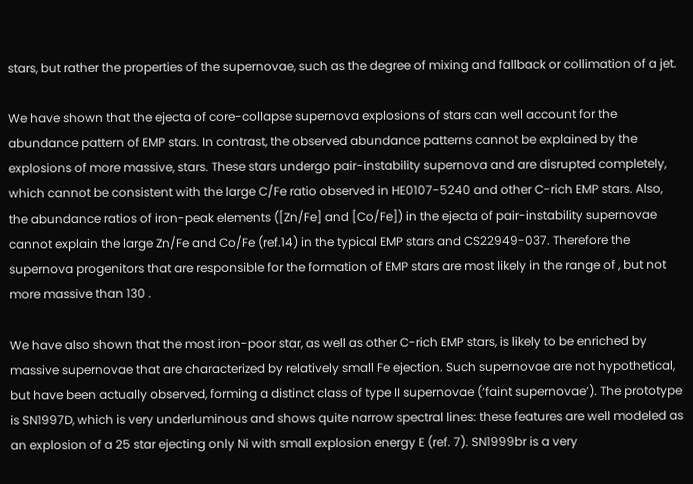stars, but rather the properties of the supernovae, such as the degree of mixing and fallback or collimation of a jet.

We have shown that the ejecta of core-collapse supernova explosions of stars can well account for the abundance pattern of EMP stars. In contrast, the observed abundance patterns cannot be explained by the explosions of more massive, stars. These stars undergo pair-instability supernova and are disrupted completely, which cannot be consistent with the large C/Fe ratio observed in HE0107-5240 and other C-rich EMP stars. Also, the abundance ratios of iron-peak elements ([Zn/Fe] and [Co/Fe]) in the ejecta of pair-instability supernovae cannot explain the large Zn/Fe and Co/Fe (ref.14) in the typical EMP stars and CS22949-037. Therefore the supernova progenitors that are responsible for the formation of EMP stars are most likely in the range of , but not more massive than 130 .

We have also shown that the most iron-poor star, as well as other C-rich EMP stars, is likely to be enriched by massive supernovae that are characterized by relatively small Fe ejection. Such supernovae are not hypothetical, but have been actually observed, forming a distinct class of type II supernovae (‘faint supernovae’). The prototype is SN1997D, which is very underluminous and shows quite narrow spectral lines: these features are well modeled as an explosion of a 25 star ejecting only Ni with small explosion energy E (ref. 7). SN1999br is a very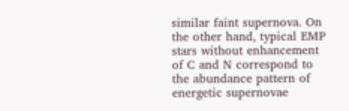similar faint supernova. On the other hand, typical EMP stars without enhancement of C and N correspond to the abundance pattern of energetic supernovae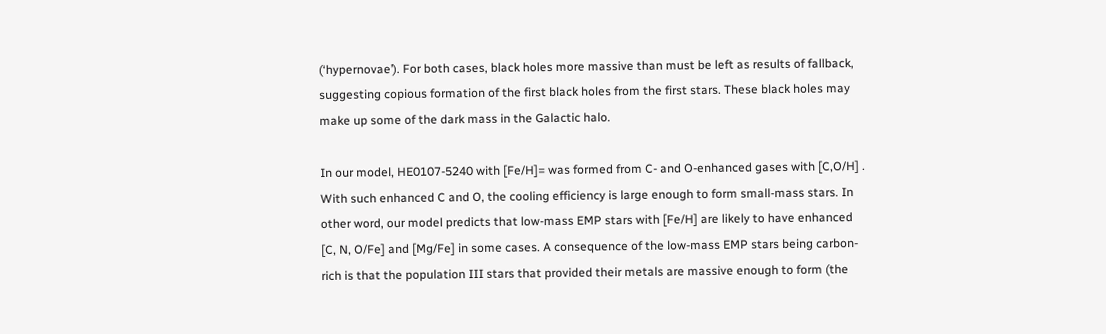(‘hypernovae’). For both cases, black holes more massive than must be left as results of fallback, suggesting copious formation of the first black holes from the first stars. These black holes may make up some of the dark mass in the Galactic halo.

In our model, HE0107-5240 with [Fe/H]= was formed from C- and O-enhanced gases with [C,O/H] . With such enhanced C and O, the cooling efficiency is large enough to form small-mass stars. In other word, our model predicts that low-mass EMP stars with [Fe/H] are likely to have enhanced [C, N, O/Fe] and [Mg/Fe] in some cases. A consequence of the low-mass EMP stars being carbon-rich is that the population III stars that provided their metals are massive enough to form (the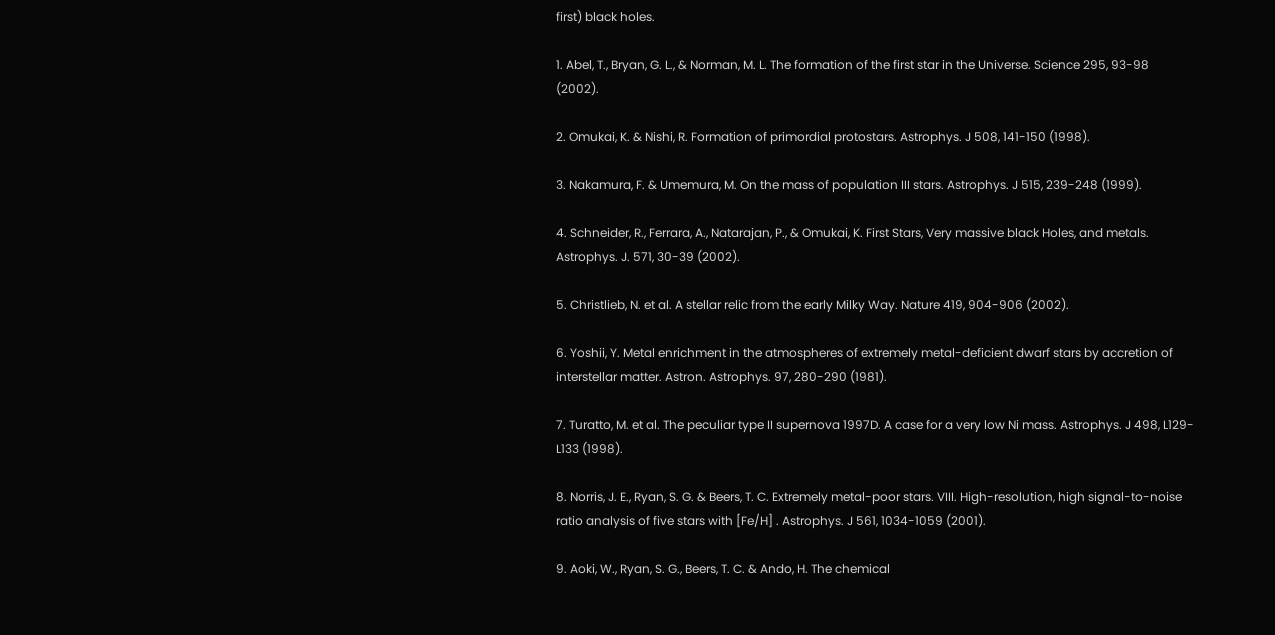first) black holes.

1. Abel, T., Bryan, G. L., & Norman, M. L. The formation of the first star in the Universe. Science 295, 93-98 (2002).

2. Omukai, K. & Nishi, R. Formation of primordial protostars. Astrophys. J 508, 141-150 (1998).

3. Nakamura, F. & Umemura, M. On the mass of population III stars. Astrophys. J 515, 239-248 (1999).

4. Schneider, R., Ferrara, A., Natarajan, P., & Omukai, K. First Stars, Very massive black Holes, and metals. Astrophys. J. 571, 30-39 (2002).

5. Christlieb, N. et al. A stellar relic from the early Milky Way. Nature 419, 904-906 (2002).

6. Yoshii, Y. Metal enrichment in the atmospheres of extremely metal-deficient dwarf stars by accretion of interstellar matter. Astron. Astrophys. 97, 280-290 (1981).

7. Turatto, M. et al. The peculiar type II supernova 1997D. A case for a very low Ni mass. Astrophys. J 498, L129-L133 (1998).

8. Norris, J. E., Ryan, S. G. & Beers, T. C. Extremely metal-poor stars. VIII. High-resolution, high signal-to-noise ratio analysis of five stars with [Fe/H] . Astrophys. J 561, 1034-1059 (2001).

9. Aoki, W., Ryan, S. G., Beers, T. C. & Ando, H. The chemical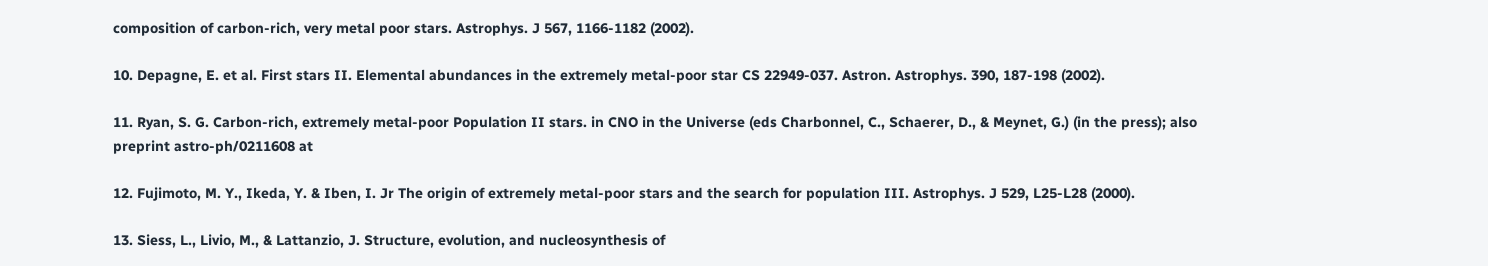composition of carbon-rich, very metal poor stars. Astrophys. J 567, 1166-1182 (2002).

10. Depagne, E. et al. First stars II. Elemental abundances in the extremely metal-poor star CS 22949-037. Astron. Astrophys. 390, 187-198 (2002).

11. Ryan, S. G. Carbon-rich, extremely metal-poor Population II stars. in CNO in the Universe (eds Charbonnel, C., Schaerer, D., & Meynet, G.) (in the press); also preprint astro-ph/0211608 at

12. Fujimoto, M. Y., Ikeda, Y. & Iben, I. Jr The origin of extremely metal-poor stars and the search for population III. Astrophys. J 529, L25-L28 (2000).

13. Siess, L., Livio, M., & Lattanzio, J. Structure, evolution, and nucleosynthesis of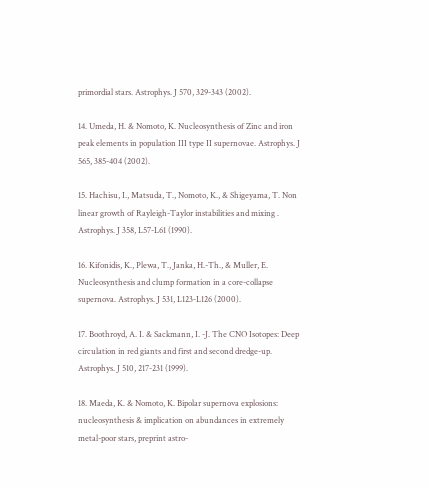primordial stars. Astrophys. J 570, 329-343 (2002).

14. Umeda, H. & Nomoto, K. Nucleosynthesis of Zinc and iron peak elements in population III type II supernovae. Astrophys. J 565, 385-404 (2002).

15. Hachisu, I., Matsuda, T., Nomoto, K., & Shigeyama, T. Non linear growth of Rayleigh-Taylor instabilities and mixing . Astrophys. J 358, L57-L61 (1990).

16. Kifonidis, K., Plewa, T., Janka, H.-Th., & Muller, E. Nucleosynthesis and clump formation in a core-collapse supernova. Astrophys. J 531, L123-L126 (2000).

17. Boothroyd, A. I. & Sackmann, I. -J. The CNO Isotopes: Deep circulation in red giants and first and second dredge-up. Astrophys. J 510, 217-231 (1999).

18. Maeda, K. & Nomoto, K. Bipolar supernova explosions: nucleosynthesis & implication on abundances in extremely metal-poor stars, preprint astro-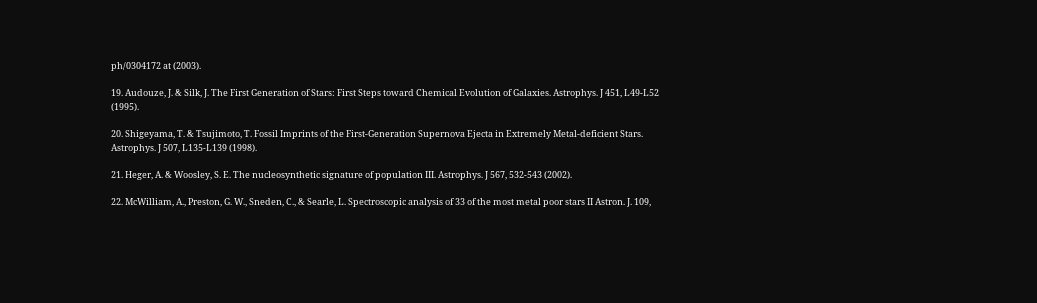ph/0304172 at (2003).

19. Audouze, J. & Silk, J. The First Generation of Stars: First Steps toward Chemical Evolution of Galaxies. Astrophys. J 451, L49-L52 (1995).

20. Shigeyama, T. & Tsujimoto, T. Fossil Imprints of the First-Generation Supernova Ejecta in Extremely Metal-deficient Stars. Astrophys. J 507, L135-L139 (1998).

21. Heger, A. & Woosley, S. E. The nucleosynthetic signature of population III. Astrophys. J 567, 532-543 (2002).

22. McWilliam, A., Preston, G. W., Sneden, C., & Searle, L. Spectroscopic analysis of 33 of the most metal poor stars II Astron. J. 109,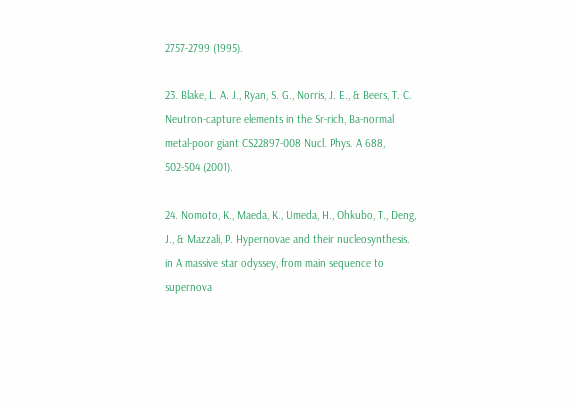2757-2799 (1995).

23. Blake, L. A. J., Ryan, S. G., Norris, J. E., & Beers, T. C. Neutron-capture elements in the Sr-rich, Ba-normal metal-poor giant CS22897-008 Nucl. Phys. A 688, 502-504 (2001).

24. Nomoto, K., Maeda, K., Umeda, H., Ohkubo, T., Deng, J., & Mazzali, P. Hypernovae and their nucleosynthesis. in A massive star odyssey, from main sequence to supernova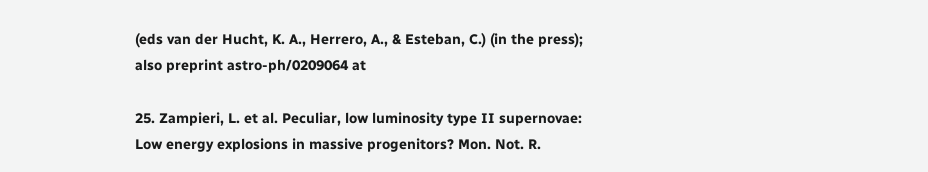(eds van der Hucht, K. A., Herrero, A., & Esteban, C.) (in the press); also preprint astro-ph/0209064 at

25. Zampieri, L. et al. Peculiar, low luminosity type II supernovae: Low energy explosions in massive progenitors? Mon. Not. R.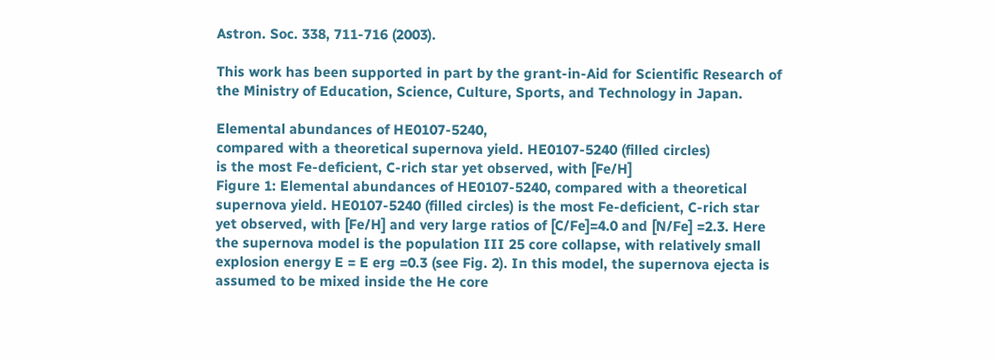Astron. Soc. 338, 711-716 (2003).

This work has been supported in part by the grant-in-Aid for Scientific Research of the Ministry of Education, Science, Culture, Sports, and Technology in Japan.

Elemental abundances of HE0107-5240,
compared with a theoretical supernova yield. HE0107-5240 (filled circles)
is the most Fe-deficient, C-rich star yet observed, with [Fe/H]
Figure 1: Elemental abundances of HE0107-5240, compared with a theoretical supernova yield. HE0107-5240 (filled circles) is the most Fe-deficient, C-rich star yet observed, with [Fe/H] and very large ratios of [C/Fe]=4.0 and [N/Fe] =2.3. Here the supernova model is the population III 25 core collapse, with relatively small explosion energy E = E erg =0.3 (see Fig. 2). In this model, the supernova ejecta is assumed to be mixed inside the He core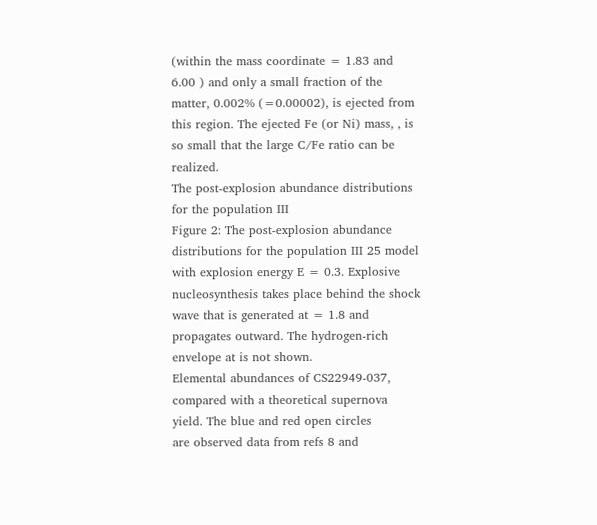(within the mass coordinate = 1.83 and 6.00 ) and only a small fraction of the matter, 0.002% (=0.00002), is ejected from this region. The ejected Fe (or Ni) mass, , is so small that the large C/Fe ratio can be realized.
The post-explosion abundance distributions for the population III
Figure 2: The post-explosion abundance distributions for the population III 25 model with explosion energy E = 0.3. Explosive nucleosynthesis takes place behind the shock wave that is generated at = 1.8 and propagates outward. The hydrogen-rich envelope at is not shown.
Elemental abundances of CS22949-037,
compared with a theoretical supernova yield. The blue and red open circles
are observed data from refs 8 and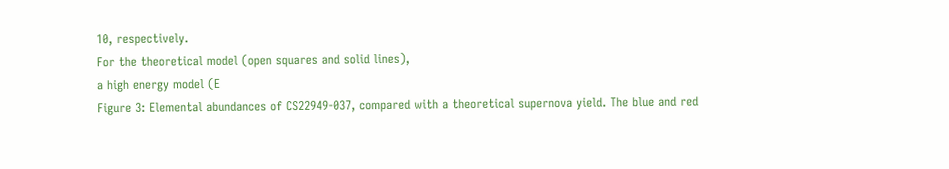10, respectively.
For the theoretical model (open squares and solid lines),
a high energy model (E
Figure 3: Elemental abundances of CS22949-037, compared with a theoretical supernova yield. The blue and red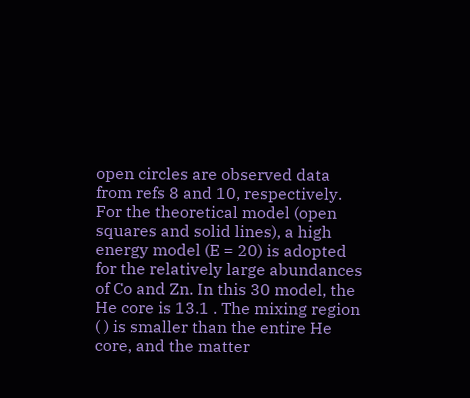open circles are observed data from refs 8 and 10, respectively. For the theoretical model (open squares and solid lines), a high energy model (E = 20) is adopted for the relatively large abundances of Co and Zn. In this 30 model, the He core is 13.1 . The mixing region ( ) is smaller than the entire He core, and the matter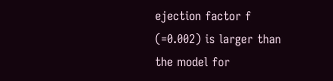ejection factor f (=0.002) is larger than the model for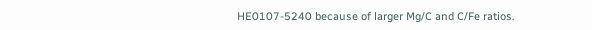HE0107-5240 because of larger Mg/C and C/Fe ratios.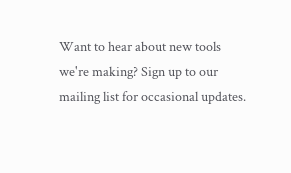Want to hear about new tools we're making? Sign up to our mailing list for occasional updates.